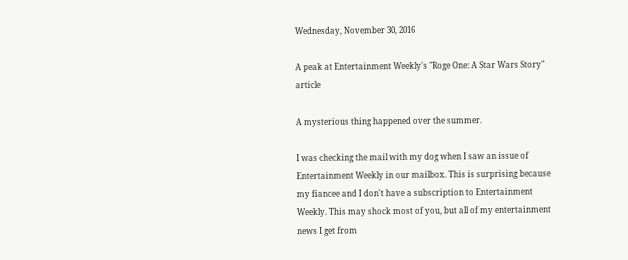Wednesday, November 30, 2016

A peak at Entertainment Weekly's "Roge One: A Star Wars Story" article

A mysterious thing happened over the summer.

I was checking the mail with my dog when I saw an issue of Entertainment Weekly in our mailbox. This is surprising because my fiancee and I don't have a subscription to Entertainment Weekly. This may shock most of you, but all of my entertainment news I get from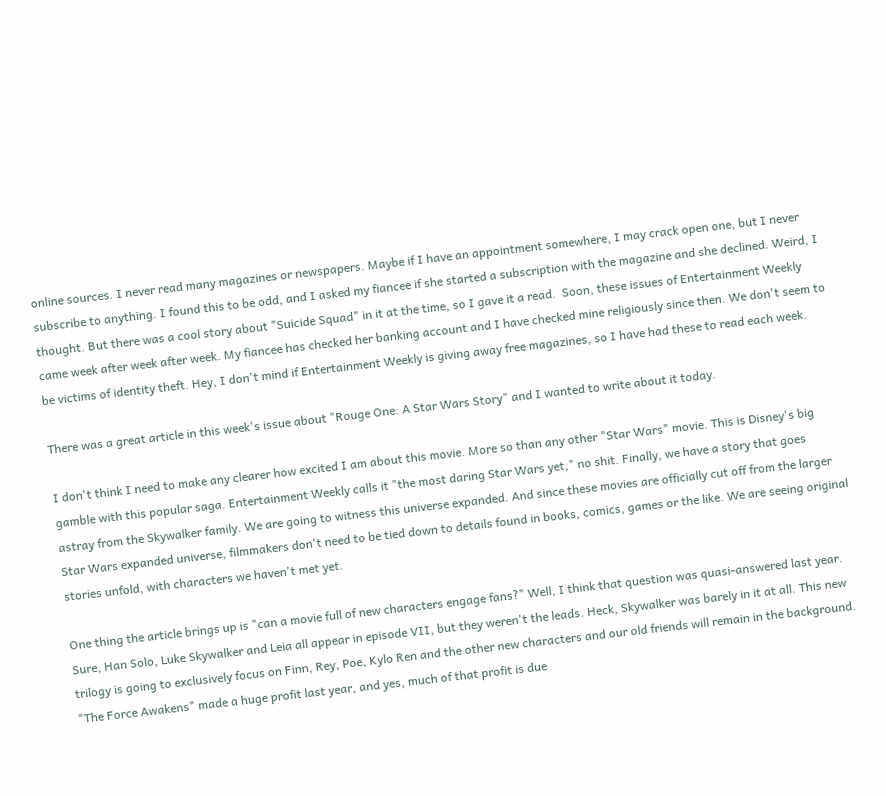online sources. I never read many magazines or newspapers. Maybe if I have an appointment somewhere, I may crack open one, but I never subscribe to anything. I found this to be odd, and I asked my fiancee if she started a subscription with the magazine and she declined. Weird, I thought. But there was a cool story about "Suicide Squad" in it at the time, so I gave it a read.  Soon, these issues of Entertainment Weekly came week after week after week. My fiancee has checked her banking account and I have checked mine religiously since then. We don't seem to be victims of identity theft. Hey, I don't mind if Entertainment Weekly is giving away free magazines, so I have had these to read each week.

There was a great article in this week's issue about "Rouge One: A Star Wars Story" and I wanted to write about it today.

I don't think I need to make any clearer how excited I am about this movie. More so than any other "Star Wars" movie. This is Disney's big gamble with this popular saga. Entertainment Weekly calls it "the most daring Star Wars yet," no shit. Finally, we have a story that goes astray from the Skywalker family. We are going to witness this universe expanded. And since these movies are officially cut off from the larger Star Wars expanded universe, filmmakers don't need to be tied down to details found in books, comics, games or the like. We are seeing original stories unfold, with characters we haven't met yet.

One thing the article brings up is "can a movie full of new characters engage fans?" Well, I think that question was quasi-answered last year. Sure, Han Solo, Luke Skywalker and Leia all appear in episode VII, but they weren't the leads. Heck, Skywalker was barely in it at all. This new trilogy is going to exclusively focus on Finn, Rey, Poe, Kylo Ren and the other new characters and our old friends will remain in the background. "The Force Awakens" made a huge profit last year, and yes, much of that profit is due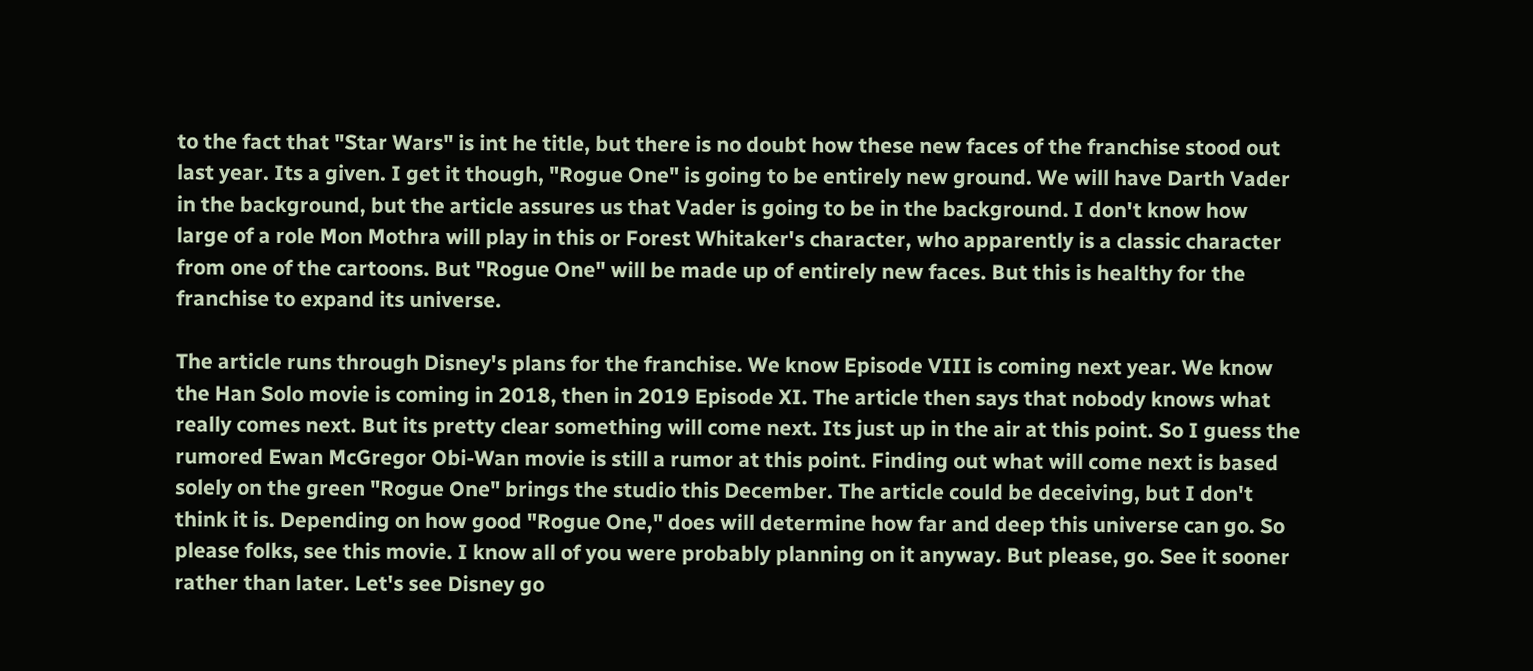to the fact that "Star Wars" is int he title, but there is no doubt how these new faces of the franchise stood out last year. Its a given. I get it though, "Rogue One" is going to be entirely new ground. We will have Darth Vader in the background, but the article assures us that Vader is going to be in the background. I don't know how large of a role Mon Mothra will play in this or Forest Whitaker's character, who apparently is a classic character from one of the cartoons. But "Rogue One" will be made up of entirely new faces. But this is healthy for the franchise to expand its universe.

The article runs through Disney's plans for the franchise. We know Episode VIII is coming next year. We know the Han Solo movie is coming in 2018, then in 2019 Episode XI. The article then says that nobody knows what really comes next. But its pretty clear something will come next. Its just up in the air at this point. So I guess the rumored Ewan McGregor Obi-Wan movie is still a rumor at this point. Finding out what will come next is based solely on the green "Rogue One" brings the studio this December. The article could be deceiving, but I don't think it is. Depending on how good "Rogue One," does will determine how far and deep this universe can go. So please folks, see this movie. I know all of you were probably planning on it anyway. But please, go. See it sooner rather than later. Let's see Disney go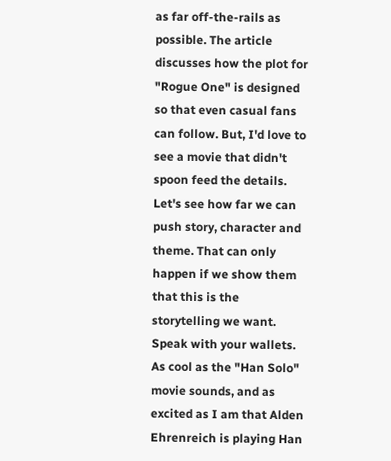as far off-the-rails as possible. The article discusses how the plot for "Rogue One" is designed so that even casual fans can follow. But, I'd love to see a movie that didn't spoon feed the details. Let's see how far we can push story, character and theme. That can only happen if we show them that this is the storytelling we want. Speak with your wallets. As cool as the "Han Solo" movie sounds, and as excited as I am that Alden Ehrenreich is playing Han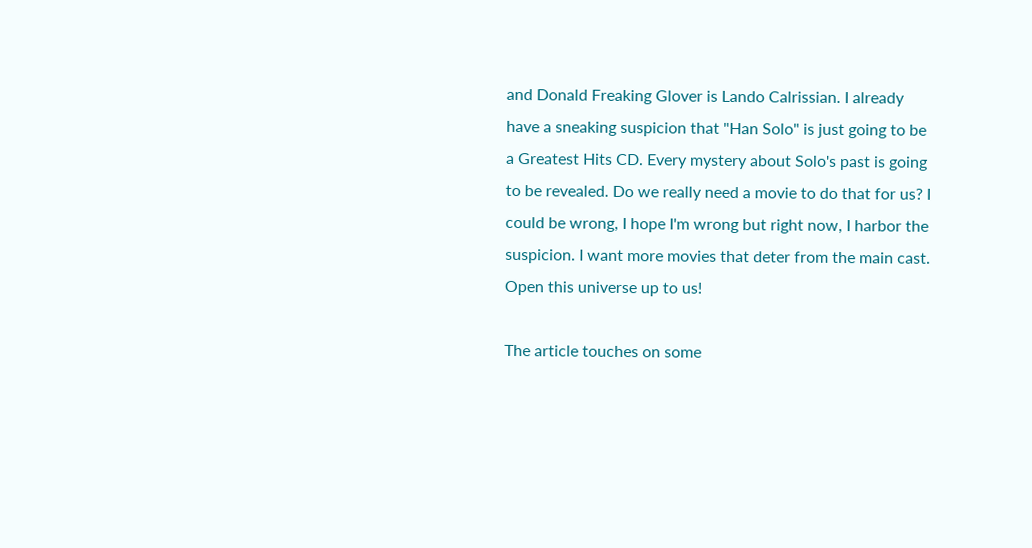and Donald Freaking Glover is Lando Calrissian. I already have a sneaking suspicion that "Han Solo" is just going to be a Greatest Hits CD. Every mystery about Solo's past is going to be revealed. Do we really need a movie to do that for us? I could be wrong, I hope I'm wrong but right now, I harbor the suspicion. I want more movies that deter from the main cast. Open this universe up to us!

The article touches on some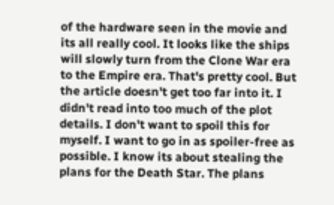of the hardware seen in the movie and its all really cool. It looks like the ships will slowly turn from the Clone War era to the Empire era. That's pretty cool. But the article doesn't get too far into it. I didn't read into too much of the plot details. I don't want to spoil this for myself. I want to go in as spoiler-free as possible. I know its about stealing the plans for the Death Star. The plans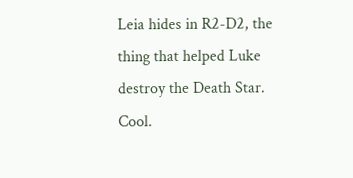Leia hides in R2-D2, the thing that helped Luke destroy the Death Star. Cool.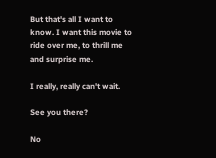But that's all I want to know. I want this movie to ride over me, to thrill me and surprise me.

I really, really can't wait.

See you there?

No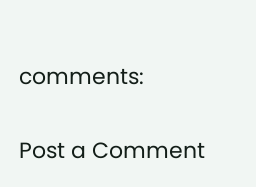comments:

Post a Comment